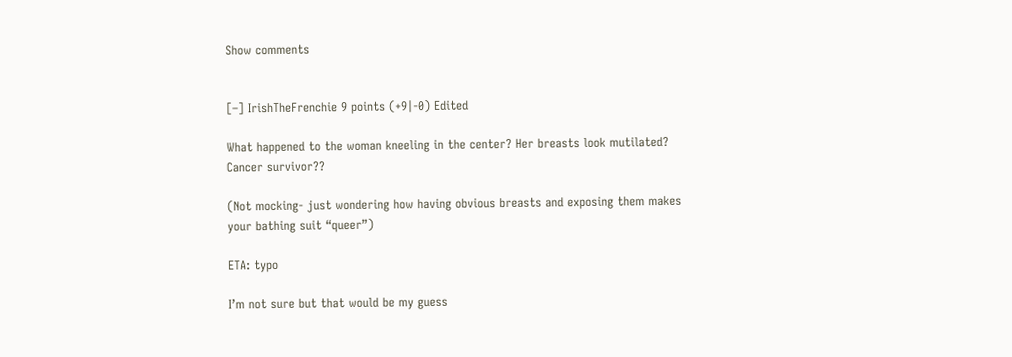Show comments


[–] IrishTheFrenchie 9 points (+9|-0) Edited

What happened to the woman kneeling in the center? Her breasts look mutilated? Cancer survivor??

(Not mocking- just wondering how having obvious breasts and exposing them makes your bathing suit “queer”)

ETA: typo

I’m not sure but that would be my guess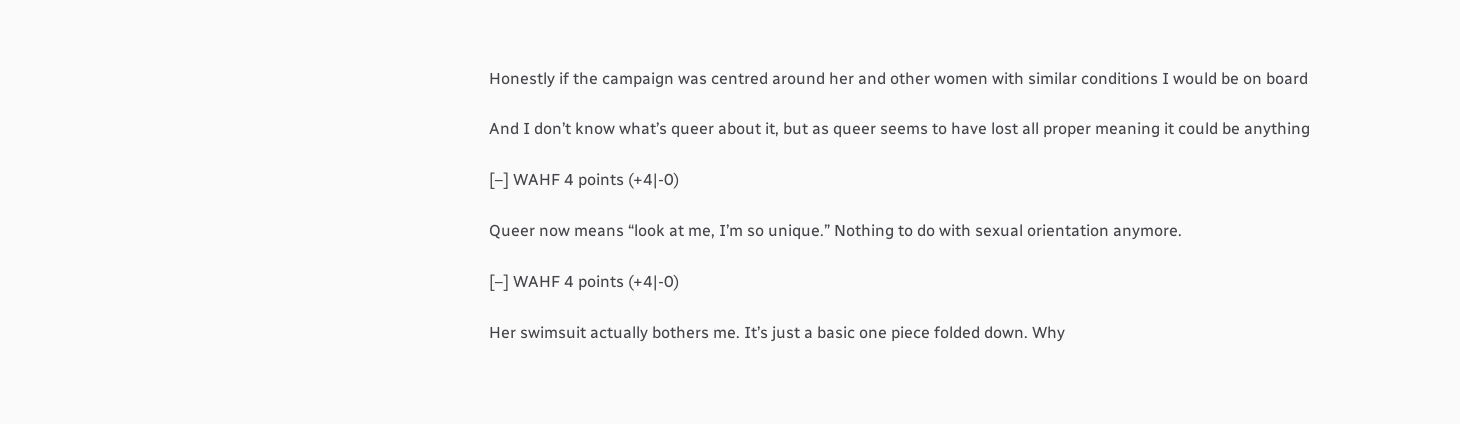Honestly if the campaign was centred around her and other women with similar conditions I would be on board

And I don’t know what’s queer about it, but as queer seems to have lost all proper meaning it could be anything

[–] WAHF 4 points (+4|-0)

Queer now means “look at me, I’m so unique.” Nothing to do with sexual orientation anymore.

[–] WAHF 4 points (+4|-0)

Her swimsuit actually bothers me. It’s just a basic one piece folded down. Why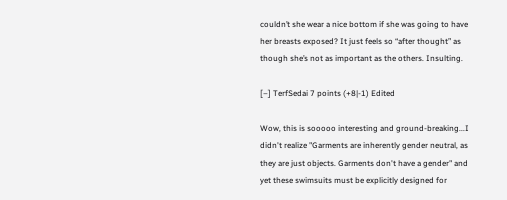couldn’t she wear a nice bottom if she was going to have her breasts exposed? It just feels so “after thought” as though she’s not as important as the others. Insulting.

[–] TerfSedai 7 points (+8|-1) Edited

Wow, this is sooooo interesting and ground-breaking...I didn't realize "Garments are inherently gender neutral, as they are just objects. Garments don't have a gender" and yet these swimsuits must be explicitly designed for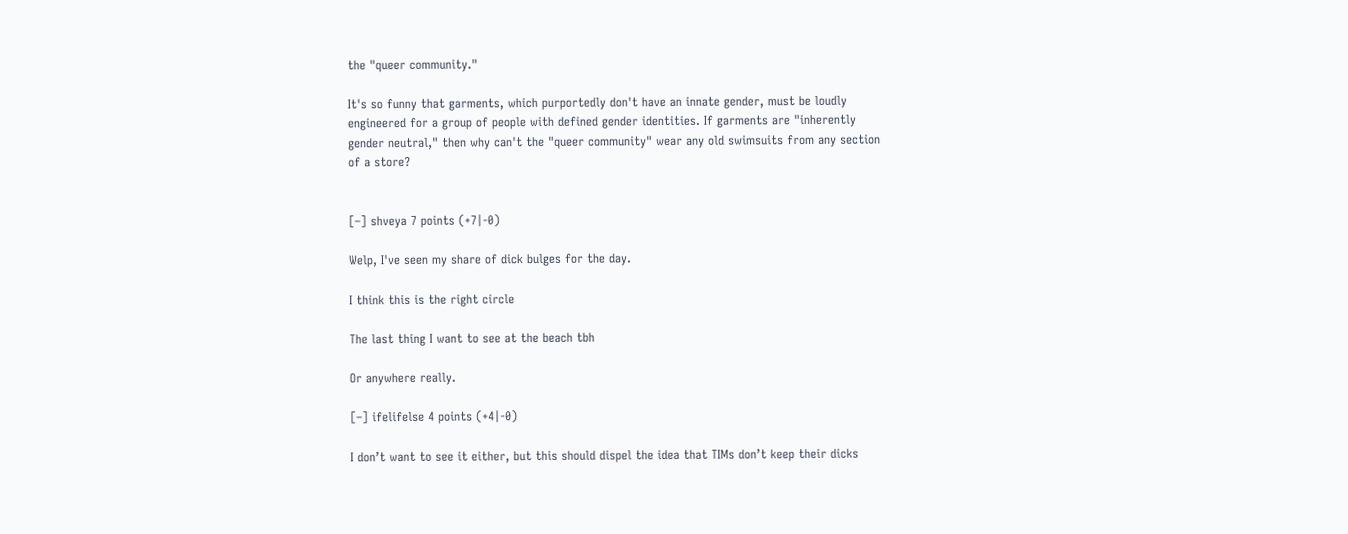the "queer community."

It's so funny that garments, which purportedly don't have an innate gender, must be loudly engineered for a group of people with defined gender identities. If garments are "inherently gender neutral," then why can't the "queer community" wear any old swimsuits from any section of a store?


[–] shveya 7 points (+7|-0)

Welp, I've seen my share of dick bulges for the day.

I think this is the right circle

The last thing I want to see at the beach tbh

Or anywhere really.

[–] ifelifelse 4 points (+4|-0)

I don’t want to see it either, but this should dispel the idea that TIMs don’t keep their dicks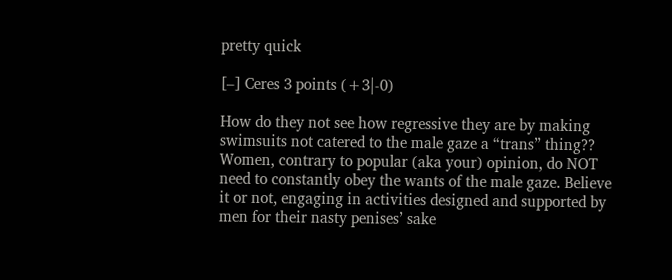pretty quick

[–] Ceres 3 points (+3|-0)

How do they not see how regressive they are by making swimsuits not catered to the male gaze a “trans” thing?? Women, contrary to popular (aka your) opinion, do NOT need to constantly obey the wants of the male gaze. Believe it or not, engaging in activities designed and supported by men for their nasty penises’ sake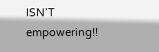ISN’T empowering!!